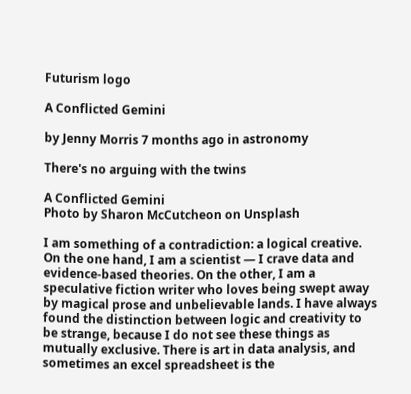Futurism logo

A Conflicted Gemini

by Jenny Morris 7 months ago in astronomy

There's no arguing with the twins

A Conflicted Gemini
Photo by Sharon McCutcheon on Unsplash

I am something of a contradiction: a logical creative. On the one hand, I am a scientist — I crave data and evidence-based theories. On the other, I am a speculative fiction writer who loves being swept away by magical prose and unbelievable lands. I have always found the distinction between logic and creativity to be strange, because I do not see these things as mutually exclusive. There is art in data analysis, and sometimes an excel spreadsheet is the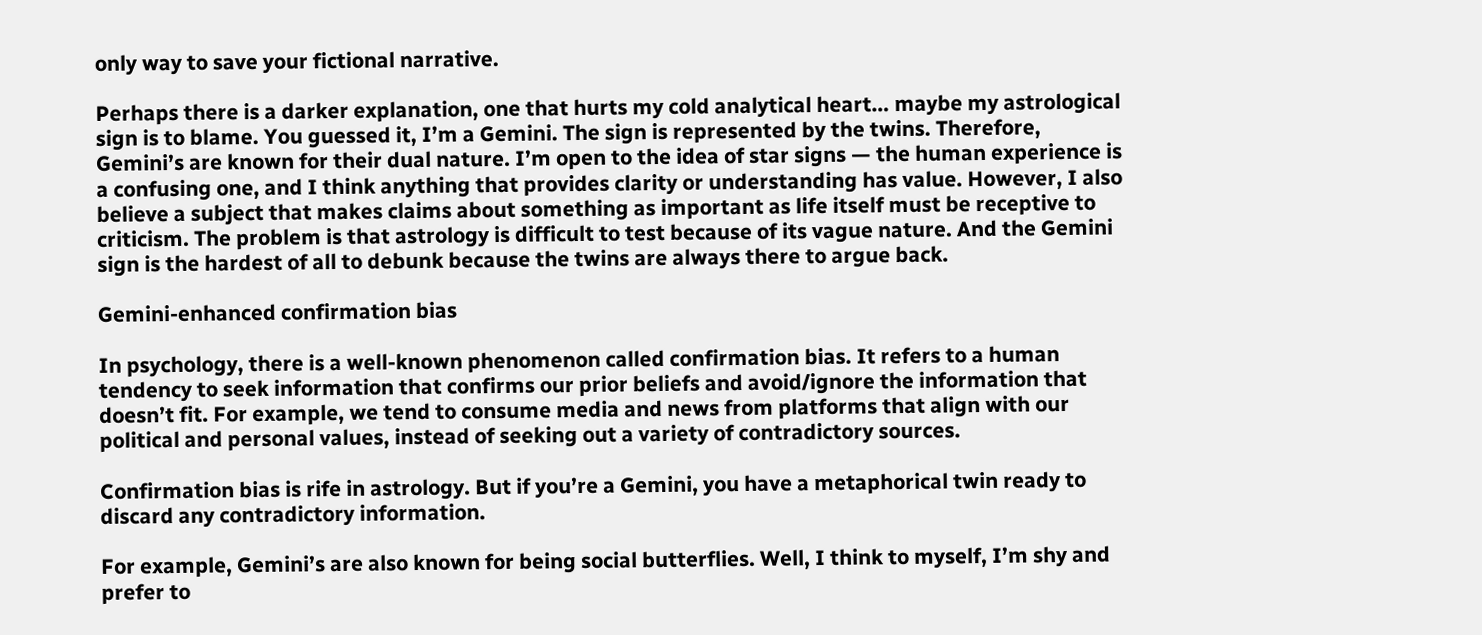only way to save your fictional narrative.

Perhaps there is a darker explanation, one that hurts my cold analytical heart… maybe my astrological sign is to blame. You guessed it, I’m a Gemini. The sign is represented by the twins. Therefore, Gemini’s are known for their dual nature. I’m open to the idea of star signs — the human experience is a confusing one, and I think anything that provides clarity or understanding has value. However, I also believe a subject that makes claims about something as important as life itself must be receptive to criticism. The problem is that astrology is difficult to test because of its vague nature. And the Gemini sign is the hardest of all to debunk because the twins are always there to argue back.

Gemini-enhanced confirmation bias

In psychology, there is a well-known phenomenon called confirmation bias. It refers to a human tendency to seek information that confirms our prior beliefs and avoid/ignore the information that doesn’t fit. For example, we tend to consume media and news from platforms that align with our political and personal values, instead of seeking out a variety of contradictory sources.

Confirmation bias is rife in astrology. But if you’re a Gemini, you have a metaphorical twin ready to discard any contradictory information.

For example, Gemini’s are also known for being social butterflies. Well, I think to myself, I’m shy and prefer to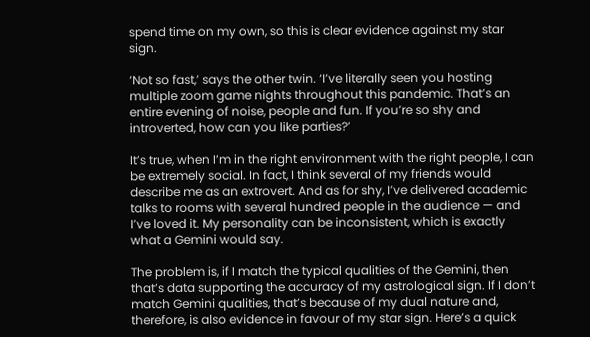spend time on my own, so this is clear evidence against my star sign.

‘Not so fast,’ says the other twin. ‘I’ve literally seen you hosting multiple zoom game nights throughout this pandemic. That’s an entire evening of noise, people and fun. If you’re so shy and introverted, how can you like parties?’

It’s true, when I’m in the right environment with the right people, I can be extremely social. In fact, I think several of my friends would describe me as an extrovert. And as for shy, I’ve delivered academic talks to rooms with several hundred people in the audience — and I’ve loved it. My personality can be inconsistent, which is exactly what a Gemini would say.

The problem is, if I match the typical qualities of the Gemini, then that’s data supporting the accuracy of my astrological sign. If I don’t match Gemini qualities, that’s because of my dual nature and, therefore, is also evidence in favour of my star sign. Here’s a quick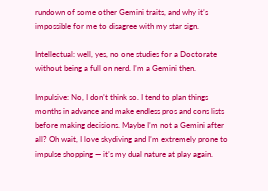rundown of some other Gemini traits, and why it’s impossible for me to disagree with my star sign.

Intellectual: well, yes, no one studies for a Doctorate without being a full on nerd. I’m a Gemini then.

Impulsive: No, I don’t think so. I tend to plan things months in advance and make endless pros and cons lists before making decisions. Maybe I’m not a Gemini after all? Oh wait, I love skydiving and I’m extremely prone to impulse shopping — it’s my dual nature at play again.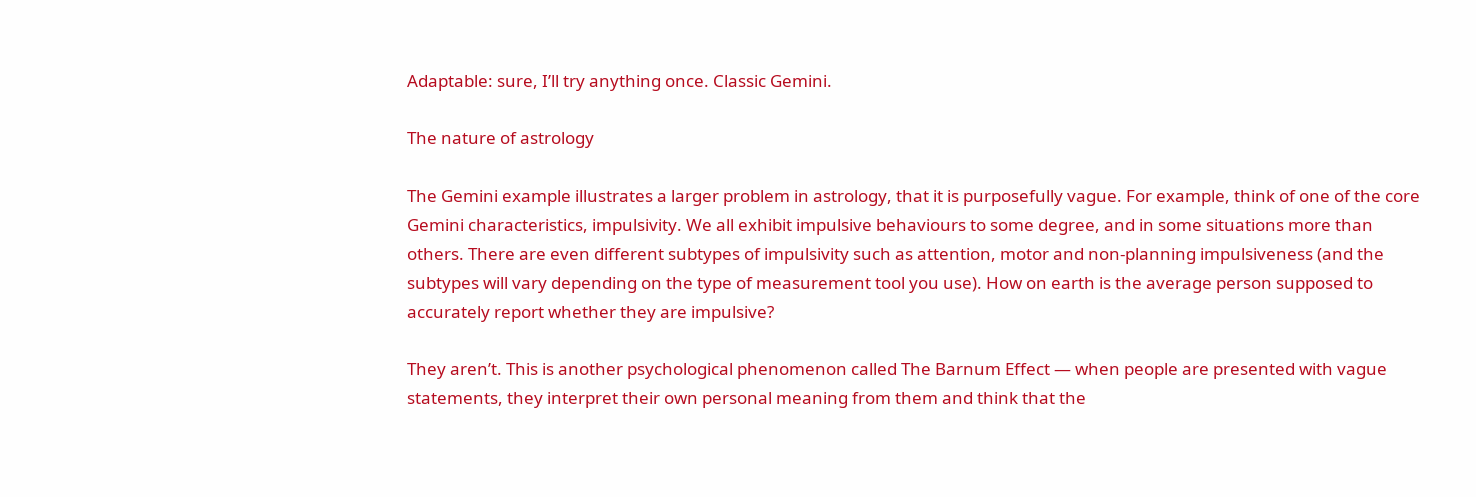Adaptable: sure, I’ll try anything once. Classic Gemini.

The nature of astrology

The Gemini example illustrates a larger problem in astrology, that it is purposefully vague. For example, think of one of the core Gemini characteristics, impulsivity. We all exhibit impulsive behaviours to some degree, and in some situations more than others. There are even different subtypes of impulsivity such as attention, motor and non-planning impulsiveness (and the subtypes will vary depending on the type of measurement tool you use). How on earth is the average person supposed to accurately report whether they are impulsive?

They aren’t. This is another psychological phenomenon called The Barnum Effect — when people are presented with vague statements, they interpret their own personal meaning from them and think that the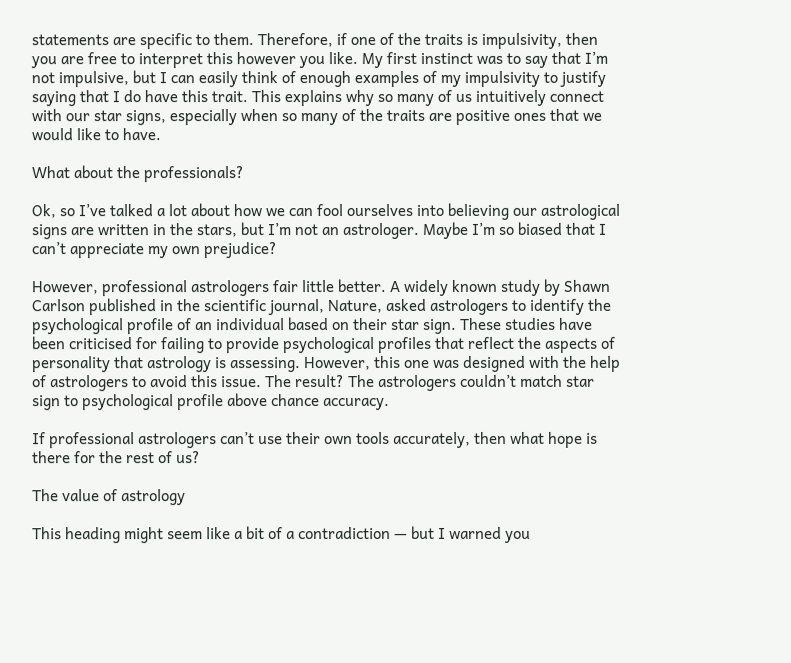statements are specific to them. Therefore, if one of the traits is impulsivity, then you are free to interpret this however you like. My first instinct was to say that I’m not impulsive, but I can easily think of enough examples of my impulsivity to justify saying that I do have this trait. This explains why so many of us intuitively connect with our star signs, especially when so many of the traits are positive ones that we would like to have.

What about the professionals?

Ok, so I’ve talked a lot about how we can fool ourselves into believing our astrological signs are written in the stars, but I’m not an astrologer. Maybe I’m so biased that I can’t appreciate my own prejudice?

However, professional astrologers fair little better. A widely known study by Shawn Carlson published in the scientific journal, Nature, asked astrologers to identify the psychological profile of an individual based on their star sign. These studies have been criticised for failing to provide psychological profiles that reflect the aspects of personality that astrology is assessing. However, this one was designed with the help of astrologers to avoid this issue. The result? The astrologers couldn’t match star sign to psychological profile above chance accuracy.

If professional astrologers can’t use their own tools accurately, then what hope is there for the rest of us?

The value of astrology

This heading might seem like a bit of a contradiction — but I warned you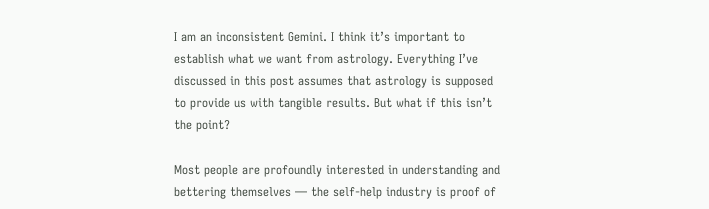I am an inconsistent Gemini. I think it’s important to establish what we want from astrology. Everything I’ve discussed in this post assumes that astrology is supposed to provide us with tangible results. But what if this isn’t the point?

Most people are profoundly interested in understanding and bettering themselves — the self-help industry is proof of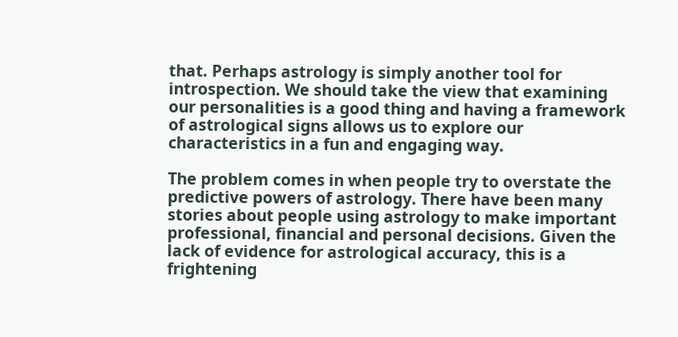that. Perhaps astrology is simply another tool for introspection. We should take the view that examining our personalities is a good thing and having a framework of astrological signs allows us to explore our characteristics in a fun and engaging way.

The problem comes in when people try to overstate the predictive powers of astrology. There have been many stories about people using astrology to make important professional, financial and personal decisions. Given the lack of evidence for astrological accuracy, this is a frightening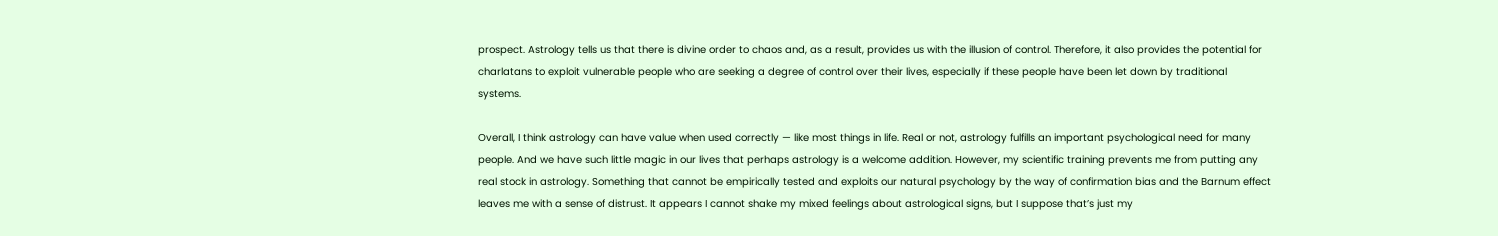prospect. Astrology tells us that there is divine order to chaos and, as a result, provides us with the illusion of control. Therefore, it also provides the potential for charlatans to exploit vulnerable people who are seeking a degree of control over their lives, especially if these people have been let down by traditional systems.

Overall, I think astrology can have value when used correctly — like most things in life. Real or not, astrology fulfills an important psychological need for many people. And we have such little magic in our lives that perhaps astrology is a welcome addition. However, my scientific training prevents me from putting any real stock in astrology. Something that cannot be empirically tested and exploits our natural psychology by the way of confirmation bias and the Barnum effect leaves me with a sense of distrust. It appears I cannot shake my mixed feelings about astrological signs, but I suppose that’s just my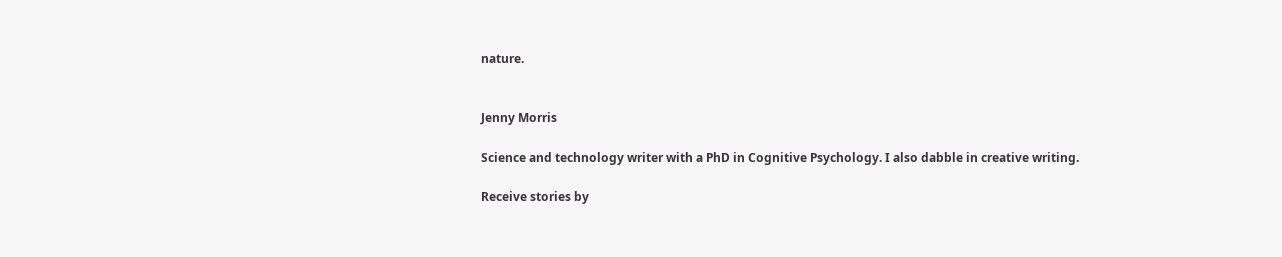nature.


Jenny Morris

Science and technology writer with a PhD in Cognitive Psychology. I also dabble in creative writing.

Receive stories by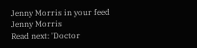Jenny Morris in your feed
Jenny Morris
Read next: 'Doctor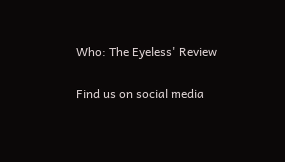Who: The Eyeless' Review

Find us on social media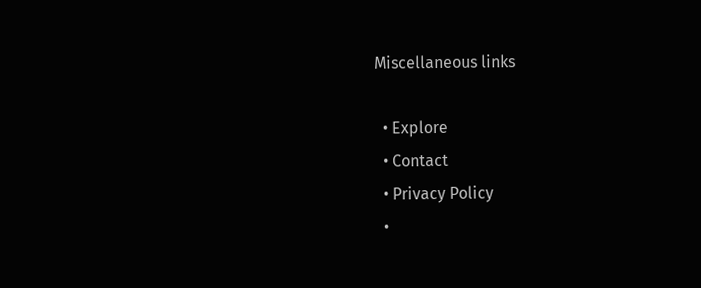Miscellaneous links

  • Explore
  • Contact
  • Privacy Policy
  •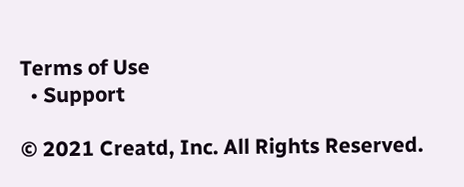Terms of Use
  • Support

© 2021 Creatd, Inc. All Rights Reserved.